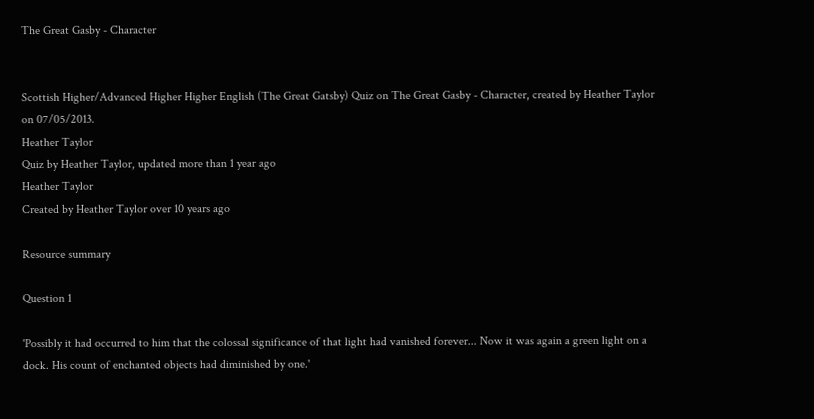The Great Gasby - Character


Scottish Higher/Advanced Higher Higher English (The Great Gatsby) Quiz on The Great Gasby - Character, created by Heather Taylor on 07/05/2013.
Heather Taylor
Quiz by Heather Taylor, updated more than 1 year ago
Heather Taylor
Created by Heather Taylor over 10 years ago

Resource summary

Question 1

'Possibly it had occurred to him that the colossal significance of that light had vanished forever... Now it was again a green light on a dock. His count of enchanted objects had diminished by one.'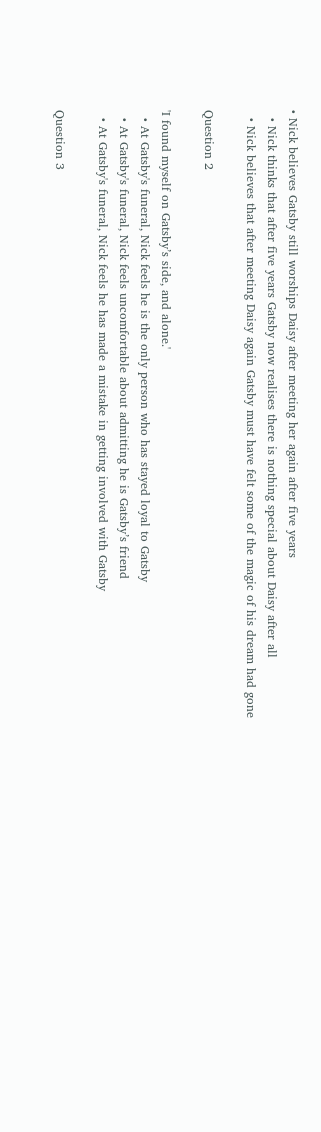• Nick believes Gatsby still worships Daisy after meeting her again after five years
  • Nick thinks that after five years Gatsby now realises there is nothing special about Daisy after all
  • Nick believes that after meeting Daisy again Gatsby must have felt some of the magic of his dream had gone

Question 2

'I found myself on Gatsby’s side, and alone.'
  • At Gatsby's funeral, Nick feels he is the only person who has stayed loyal to Gatsby
  • At Gatsby's funeral, Nick feels uncomfortable about admitting he is Gatsby’s friend
  • At Gatsby's funeral, Nick feels he has made a mistake in getting involved with Gatsby

Question 3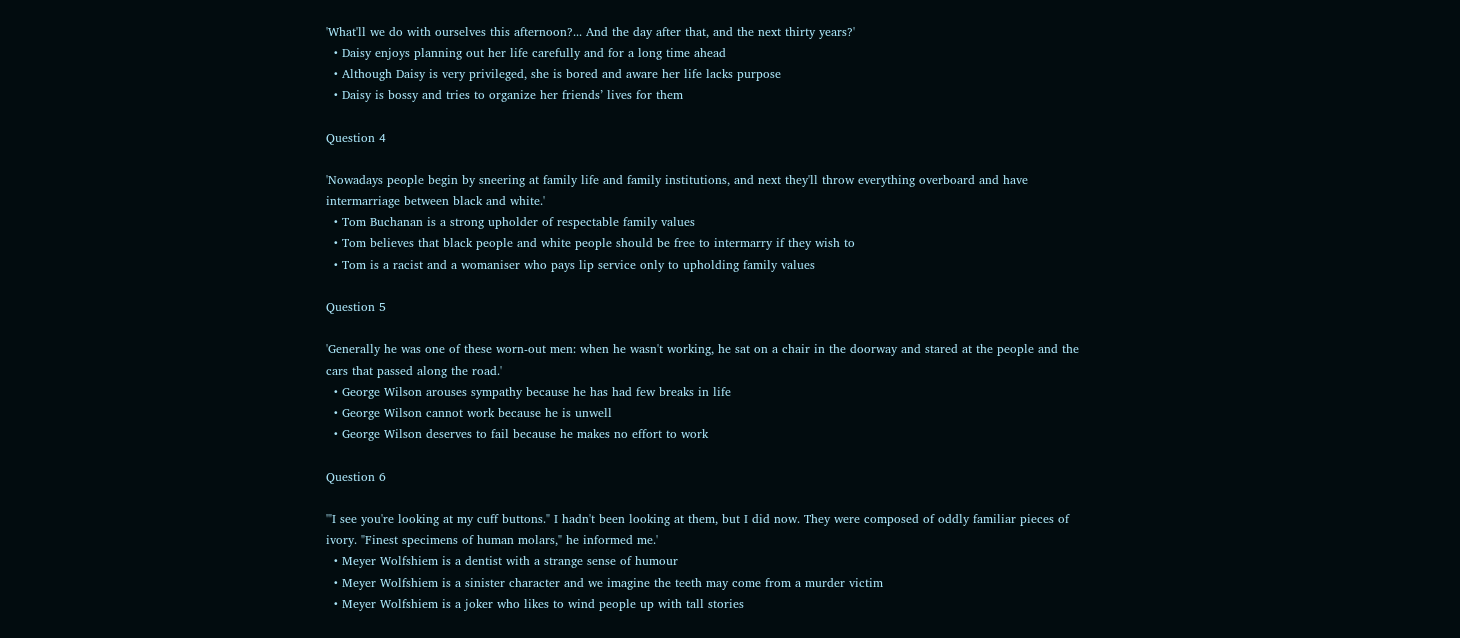'What'll we do with ourselves this afternoon?... And the day after that, and the next thirty years?'
  • Daisy enjoys planning out her life carefully and for a long time ahead
  • Although Daisy is very privileged, she is bored and aware her life lacks purpose
  • Daisy is bossy and tries to organize her friends’ lives for them

Question 4

'Nowadays people begin by sneering at family life and family institutions, and next they'll throw everything overboard and have intermarriage between black and white.'
  • Tom Buchanan is a strong upholder of respectable family values
  • Tom believes that black people and white people should be free to intermarry if they wish to
  • Tom is a racist and a womaniser who pays lip service only to upholding family values

Question 5

'Generally he was one of these worn-out men: when he wasn't working, he sat on a chair in the doorway and stared at the people and the cars that passed along the road.'
  • George Wilson arouses sympathy because he has had few breaks in life
  • George Wilson cannot work because he is unwell
  • George Wilson deserves to fail because he makes no effort to work

Question 6

'"I see you're looking at my cuff buttons." I hadn't been looking at them, but I did now. They were composed of oddly familiar pieces of ivory. "Finest specimens of human molars," he informed me.'
  • Meyer Wolfshiem is a dentist with a strange sense of humour
  • Meyer Wolfshiem is a sinister character and we imagine the teeth may come from a murder victim
  • Meyer Wolfshiem is a joker who likes to wind people up with tall stories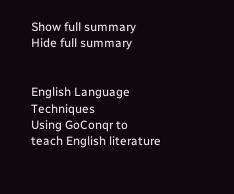Show full summary Hide full summary


English Language Techniques
Using GoConqr to teach English literature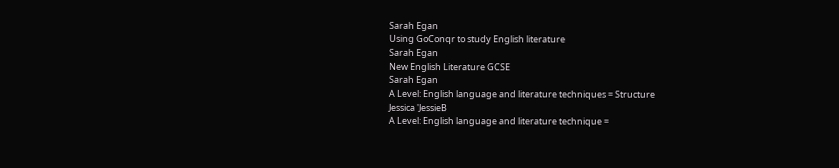Sarah Egan
Using GoConqr to study English literature
Sarah Egan
New English Literature GCSE
Sarah Egan
A Level: English language and literature techniques = Structure
Jessica 'JessieB
A Level: English language and literature technique =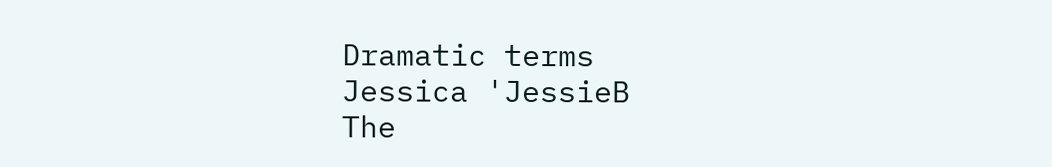Dramatic terms
Jessica 'JessieB
The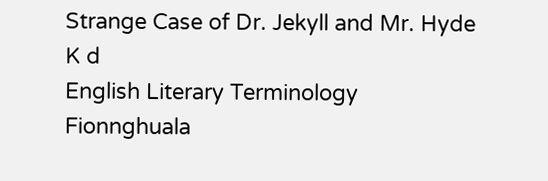Strange Case of Dr. Jekyll and Mr. Hyde
K d
English Literary Terminology
Fionnghuala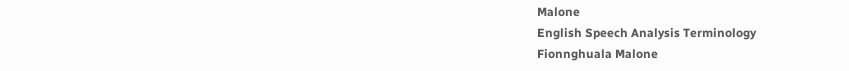Malone
English Speech Analysis Terminology
Fionnghuala Malone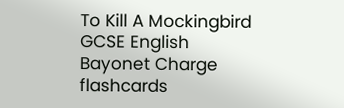To Kill A Mockingbird GCSE English
Bayonet Charge flashcards